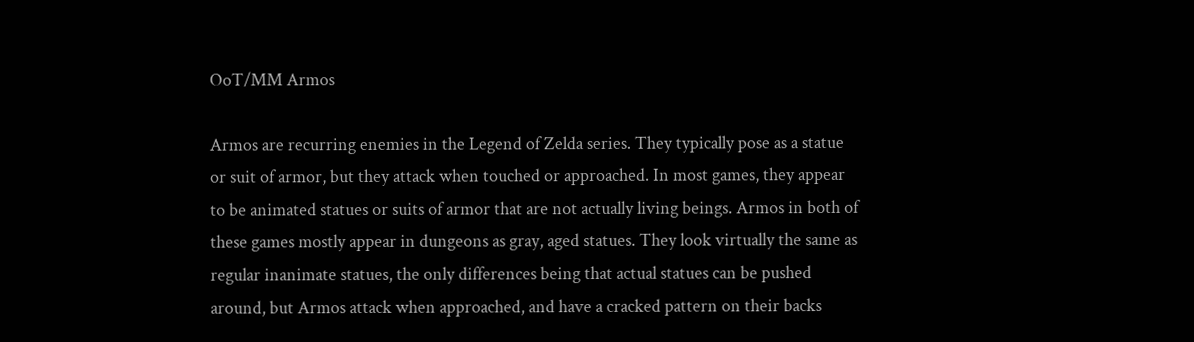OoT/MM Armos

Armos are recurring enemies in the Legend of Zelda series. They typically pose as a statue or suit of armor, but they attack when touched or approached. In most games, they appear to be animated statues or suits of armor that are not actually living beings. Armos in both of these games mostly appear in dungeons as gray, aged statues. They look virtually the same as regular inanimate statues, the only differences being that actual statues can be pushed around, but Armos attack when approached, and have a cracked pattern on their backs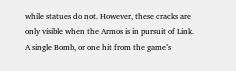while statues do not. However, these cracks are only visible when the Armos is in pursuit of Link. A single Bomb, or one hit from the game’s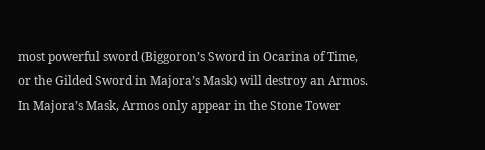most powerful sword (Biggoron’s Sword in Ocarina of Time, or the Gilded Sword in Majora’s Mask) will destroy an Armos. In Majora’s Mask, Armos only appear in the Stone Tower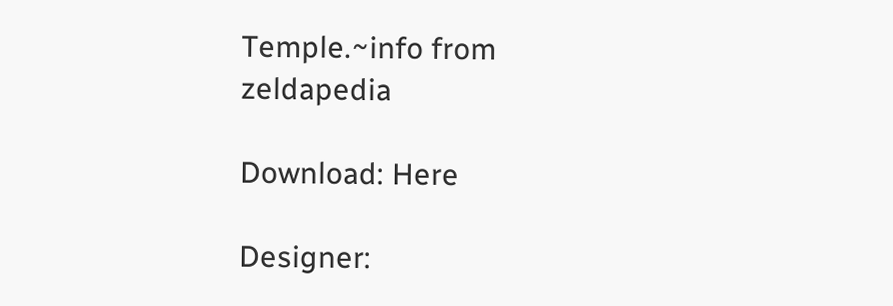Temple.~info from zeldapedia

Download: Here

Designer: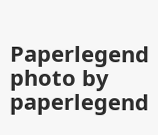Paperlegend
photo by paperlegend